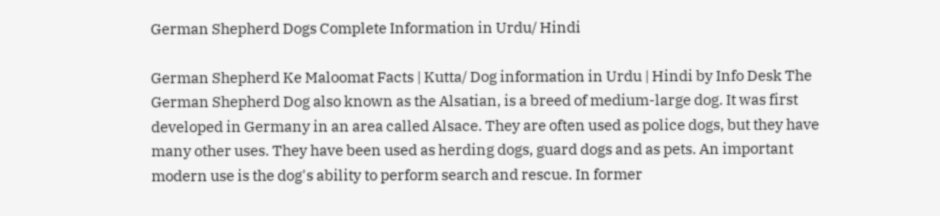German Shepherd Dogs Complete Information in Urdu/ Hindi

German Shepherd Ke Maloomat Facts | Kutta/ Dog information in Urdu | Hindi by Info Desk The German Shepherd Dog also known as the Alsatian, is a breed of medium-large dog. It was first developed in Germany in an area called Alsace. They are often used as police dogs, but they have many other uses. They have been used as herding dogs, guard dogs and as pets. An important modern use is the dog's ability to perform search and rescue. In former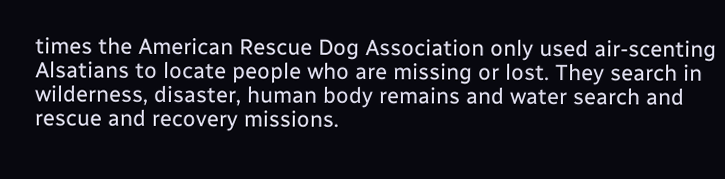times the American Rescue Dog Association only used air-scenting Alsatians to locate people who are missing or lost. They search in wilderness, disaster, human body remains and water search and rescue and recovery missions.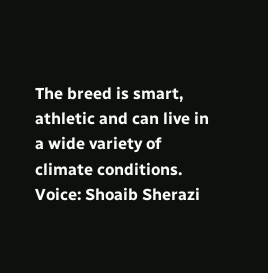The breed is smart, athletic and can live in a wide variety of climate conditions. Voice: Shoaib Sherazi